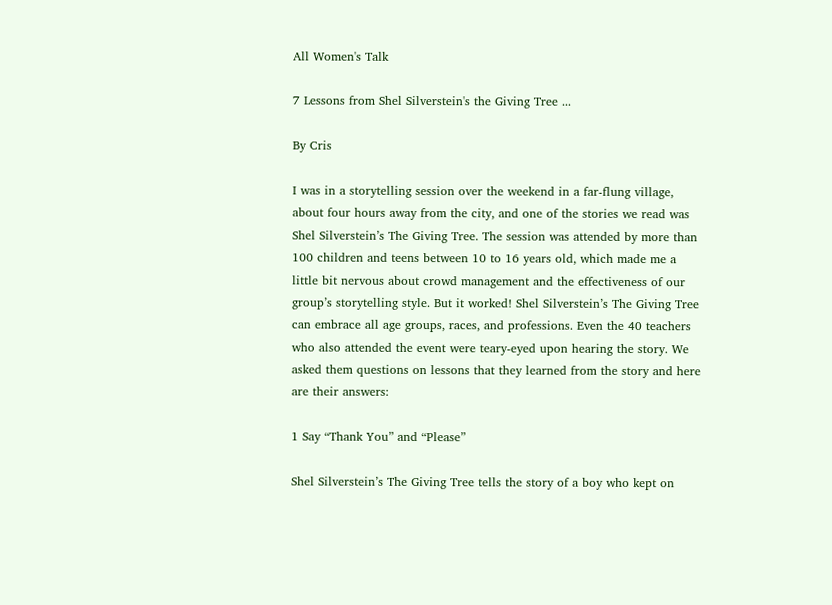All Women's Talk

7 Lessons from Shel Silverstein's the Giving Tree ...

By Cris

I was in a storytelling session over the weekend in a far-flung village, about four hours away from the city, and one of the stories we read was Shel Silverstein’s The Giving Tree. The session was attended by more than 100 children and teens between 10 to 16 years old, which made me a little bit nervous about crowd management and the effectiveness of our group’s storytelling style. But it worked! Shel Silverstein’s The Giving Tree can embrace all age groups, races, and professions. Even the 40 teachers who also attended the event were teary-eyed upon hearing the story. We asked them questions on lessons that they learned from the story and here are their answers:

1 Say “Thank You” and “Please”

Shel Silverstein’s The Giving Tree tells the story of a boy who kept on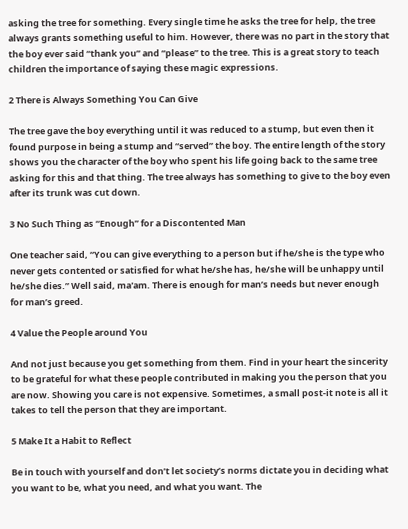asking the tree for something. Every single time he asks the tree for help, the tree always grants something useful to him. However, there was no part in the story that the boy ever said “thank you” and “please” to the tree. This is a great story to teach children the importance of saying these magic expressions.

2 There is Always Something You Can Give

The tree gave the boy everything until it was reduced to a stump, but even then it found purpose in being a stump and “served” the boy. The entire length of the story shows you the character of the boy who spent his life going back to the same tree asking for this and that thing. The tree always has something to give to the boy even after its trunk was cut down.

3 No Such Thing as “Enough” for a Discontented Man

One teacher said, “You can give everything to a person but if he/she is the type who never gets contented or satisfied for what he/she has, he/she will be unhappy until he/she dies.” Well said, ma'am. There is enough for man’s needs but never enough for man’s greed.

4 Value the People around You

And not just because you get something from them. Find in your heart the sincerity to be grateful for what these people contributed in making you the person that you are now. Showing you care is not expensive. Sometimes, a small post-it note is all it takes to tell the person that they are important.

5 Make It a Habit to Reflect

Be in touch with yourself and don’t let society’s norms dictate you in deciding what you want to be, what you need, and what you want. The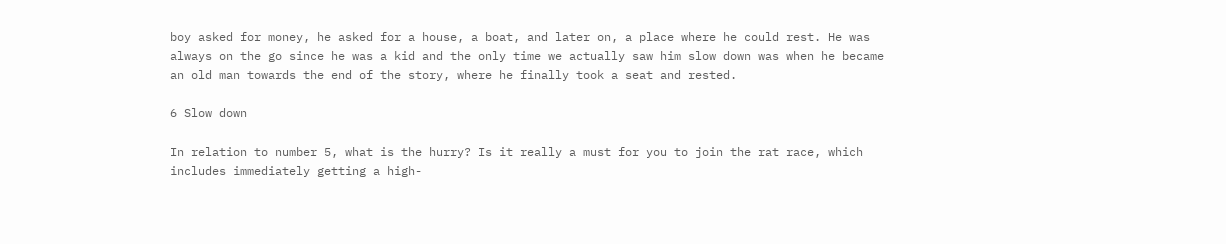boy asked for money, he asked for a house, a boat, and later on, a place where he could rest. He was always on the go since he was a kid and the only time we actually saw him slow down was when he became an old man towards the end of the story, where he finally took a seat and rested.

6 Slow down

In relation to number 5, what is the hurry? Is it really a must for you to join the rat race, which includes immediately getting a high-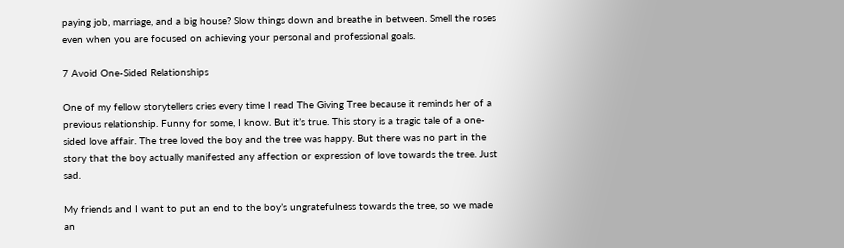paying job, marriage, and a big house? Slow things down and breathe in between. Smell the roses even when you are focused on achieving your personal and professional goals.

7 Avoid One-Sided Relationships

One of my fellow storytellers cries every time I read The Giving Tree because it reminds her of a previous relationship. Funny for some, I know. But it’s true. This story is a tragic tale of a one-sided love affair. The tree loved the boy and the tree was happy. But there was no part in the story that the boy actually manifested any affection or expression of love towards the tree. Just sad.

My friends and I want to put an end to the boy’s ungratefulness towards the tree, so we made an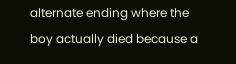alternate ending where the boy actually died because a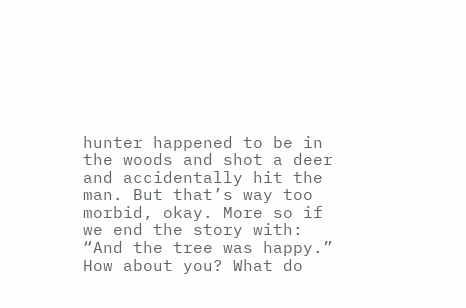hunter happened to be in the woods and shot a deer and accidentally hit the man. But that’s way too morbid, okay. More so if we end the story with: “And the tree was happy.” How about you? What do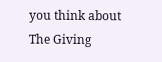you think about The Giving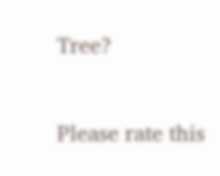Tree?

Please rate this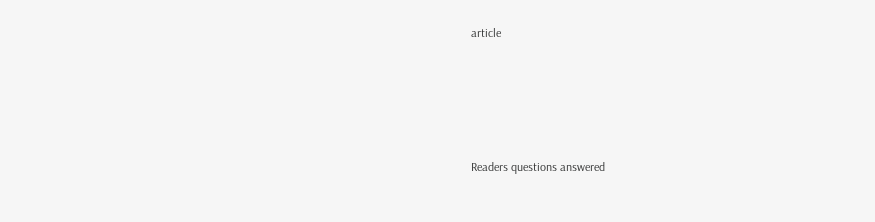article





Readers questions answered